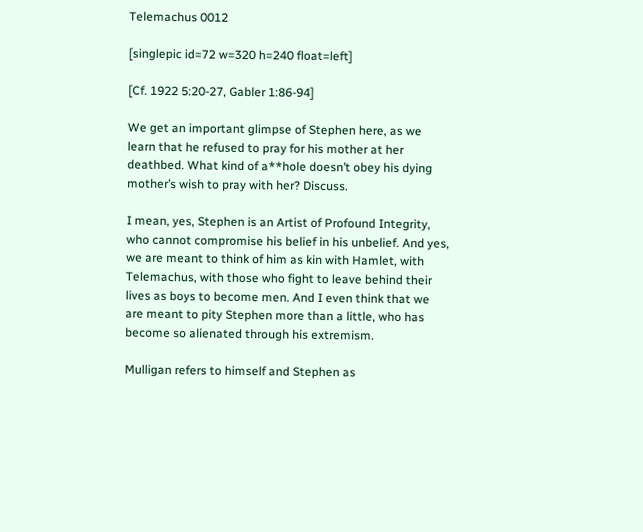Telemachus 0012

[singlepic id=72 w=320 h=240 float=left]

[Cf. 1922 5:20-27, Gabler 1:86-94]

We get an important glimpse of Stephen here, as we learn that he refused to pray for his mother at her deathbed. What kind of a**hole doesn’t obey his dying mother’s wish to pray with her? Discuss.

I mean, yes, Stephen is an Artist of Profound Integrity, who cannot compromise his belief in his unbelief. And yes, we are meant to think of him as kin with Hamlet, with Telemachus, with those who fight to leave behind their lives as boys to become men. And I even think that we are meant to pity Stephen more than a little, who has become so alienated through his extremism.

Mulligan refers to himself and Stephen as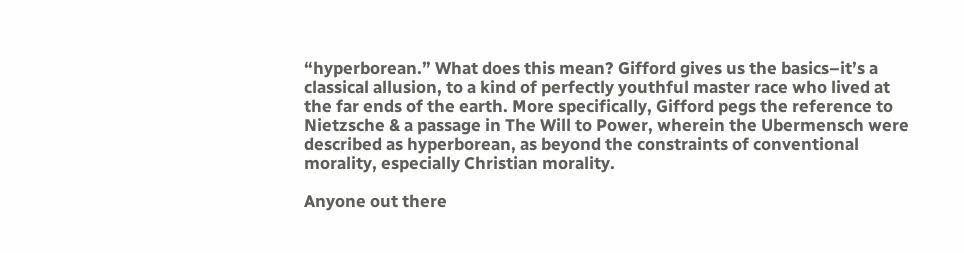“hyperborean.” What does this mean? Gifford gives us the basics–it’s a classical allusion, to a kind of perfectly youthful master race who lived at the far ends of the earth. More specifically, Gifford pegs the reference to Nietzsche & a passage in The Will to Power, wherein the Ubermensch were described as hyperborean, as beyond the constraints of conventional morality, especially Christian morality.

Anyone out there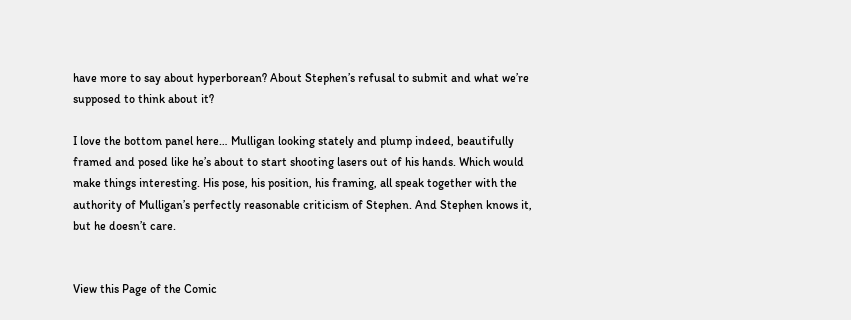have more to say about hyperborean? About Stephen’s refusal to submit and what we’re supposed to think about it?

I love the bottom panel here… Mulligan looking stately and plump indeed, beautifully framed and posed like he’s about to start shooting lasers out of his hands. Which would make things interesting. His pose, his position, his framing, all speak together with the authority of Mulligan’s perfectly reasonable criticism of Stephen. And Stephen knows it, but he doesn’t care.


View this Page of the Comic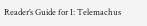Reader’s Guide for I: Telemachus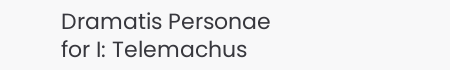Dramatis Personae for I: Telemachus